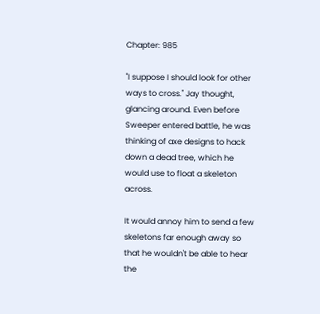Chapter: 985

"I suppose I should look for other ways to cross." Jay thought, glancing around. Even before Sweeper entered battle, he was thinking of axe designs to hack down a dead tree, which he would use to float a skeleton across.

It would annoy him to send a few skeletons far enough away so that he wouldn't be able to hear the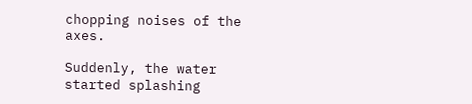chopping noises of the axes.

Suddenly, the water started splashing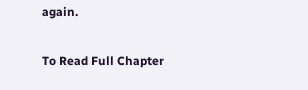again.

To Read Full Chapter